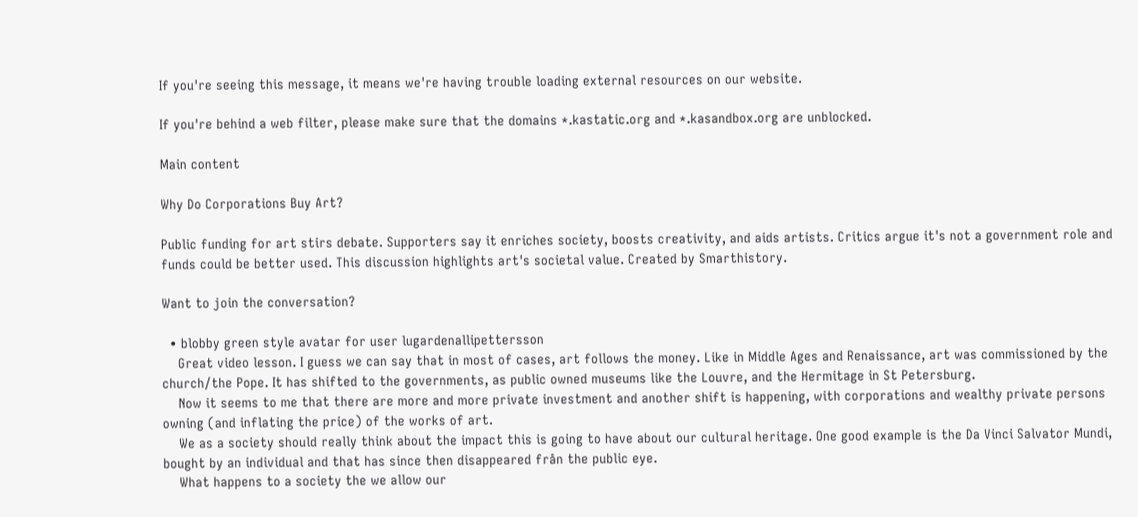If you're seeing this message, it means we're having trouble loading external resources on our website.

If you're behind a web filter, please make sure that the domains *.kastatic.org and *.kasandbox.org are unblocked.

Main content

Why Do Corporations Buy Art?

Public funding for art stirs debate. Supporters say it enriches society, boosts creativity, and aids artists. Critics argue it's not a government role and funds could be better used. This discussion highlights art's societal value. Created by Smarthistory.

Want to join the conversation?

  • blobby green style avatar for user lugardenallipettersson
    Great video lesson. I guess we can say that in most of cases, art follows the money. Like in Middle Ages and Renaissance, art was commissioned by the church/the Pope. It has shifted to the governments, as public owned museums like the Louvre, and the Hermitage in St Petersburg.
    Now it seems to me that there are more and more private investment and another shift is happening, with corporations and wealthy private persons owning (and inflating the price) of the works of art.
    We as a society should really think about the impact this is going to have about our cultural heritage. One good example is the Da Vinci Salvator Mundi, bought by an individual and that has since then disappeared från the public eye.
    What happens to a society the we allow our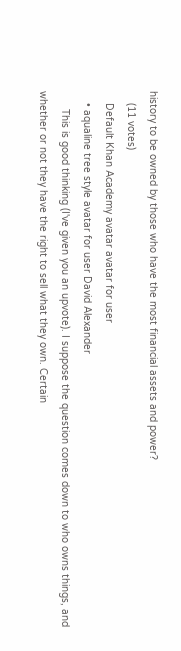history to be owned by those who have the most financial assets and power?
    (11 votes)
    Default Khan Academy avatar avatar for user
    • aqualine tree style avatar for user David Alexander
      This is good thinking (I've given you an upvote). I suppose the question comes down to who owns things, and whether or not they have the right to sell what they own. Certain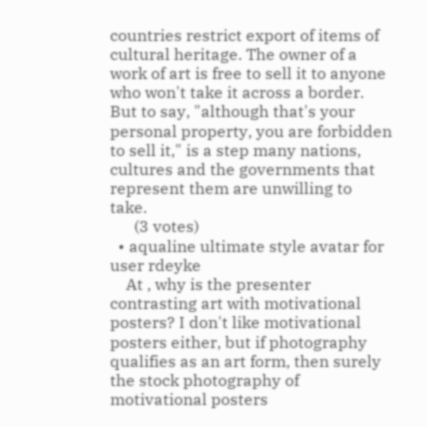countries restrict export of items of cultural heritage. The owner of a work of art is free to sell it to anyone who won't take it across a border. But to say, "although that's your personal property, you are forbidden to sell it," is a step many nations, cultures and the governments that represent them are unwilling to take.
      (3 votes)
  • aqualine ultimate style avatar for user rdeyke
    At , why is the presenter contrasting art with motivational posters? I don't like motivational posters either, but if photography qualifies as an art form, then surely the stock photography of motivational posters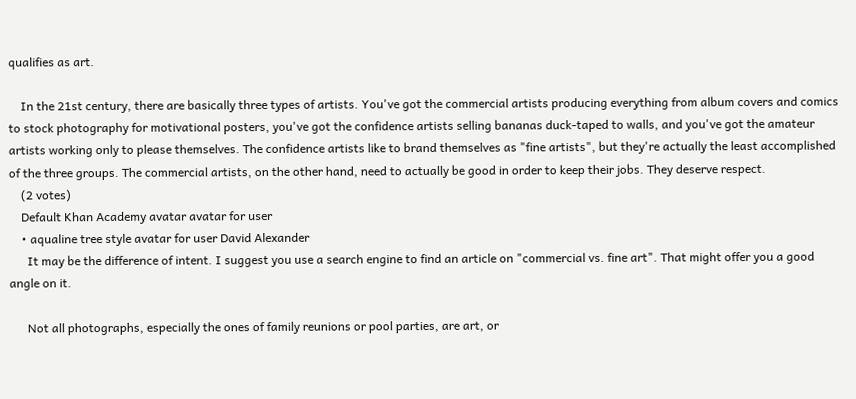qualifies as art.

    In the 21st century, there are basically three types of artists. You've got the commercial artists producing everything from album covers and comics to stock photography for motivational posters, you've got the confidence artists selling bananas duck-taped to walls, and you've got the amateur artists working only to please themselves. The confidence artists like to brand themselves as "fine artists", but they're actually the least accomplished of the three groups. The commercial artists, on the other hand, need to actually be good in order to keep their jobs. They deserve respect.
    (2 votes)
    Default Khan Academy avatar avatar for user
    • aqualine tree style avatar for user David Alexander
      It may be the difference of intent. I suggest you use a search engine to find an article on "commercial vs. fine art". That might offer you a good angle on it.

      Not all photographs, especially the ones of family reunions or pool parties, are art, or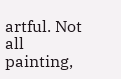artful. Not all painting,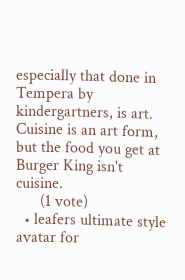especially that done in Tempera by kindergartners, is art. Cuisine is an art form, but the food you get at Burger King isn't cuisine.
      (1 vote)
  • leafers ultimate style avatar for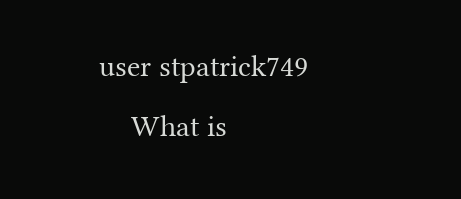user stpatrick749
    What is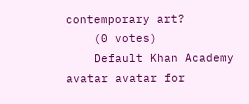contemporary art?
    (0 votes)
    Default Khan Academy avatar avatar for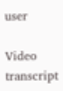user

Video transcript